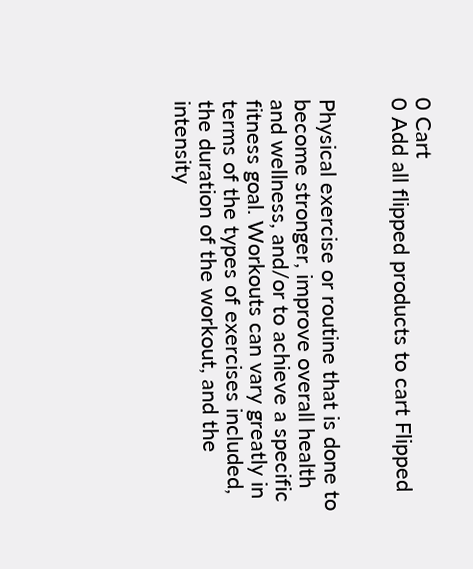0 Cart
0 Add all flipped products to cart Flipped


Physical exercise or routine that is done to become stronger, improve overall health and wellness, and/or to achieve a specific fitness goal. Workouts can vary greatly in terms of the types of exercises included, the duration of the workout, and the intensity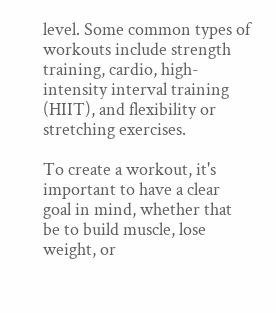level. Some common types of workouts include strength training, cardio, high-intensity interval training (HIIT), and flexibility or stretching exercises.

To create a workout, it's important to have a clear goal in mind, whether that be to build muscle, lose weight, or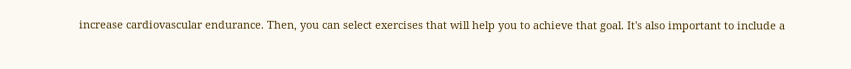increase cardiovascular endurance. Then, you can select exercises that will help you to achieve that goal. It's also important to include a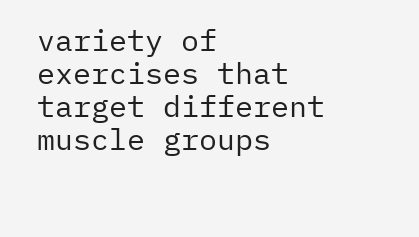variety of exercises that target different muscle groups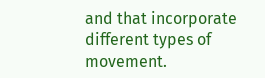and that incorporate different types of movement.